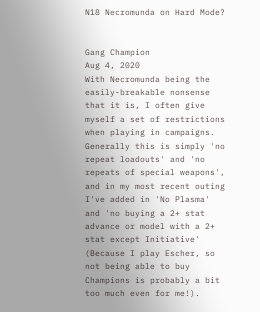N18 Necromunda on Hard Mode?


Gang Champion
Aug 4, 2020
With Necromunda being the easily-breakable nonsense that it is, I often give myself a set of restrictions when playing in campaigns. Generally this is simply 'no repeat loadouts' and 'no repeats of special weapons', and in my most recent outing I've added in 'No Plasma' and 'no buying a 2+ stat advance or model with a 2+ stat except Initiative' (Because I play Escher, so not being able to buy Champions is probably a bit too much even for me!).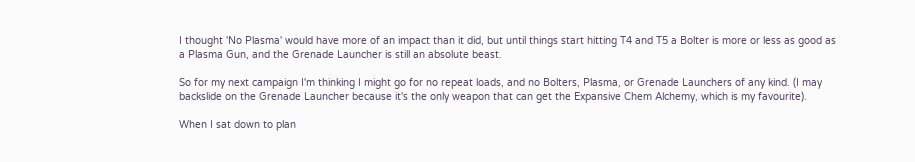I thought 'No Plasma' would have more of an impact than it did, but until things start hitting T4 and T5 a Bolter is more or less as good as a Plasma Gun, and the Grenade Launcher is still an absolute beast.

So for my next campaign I'm thinking I might go for no repeat loads, and no Bolters, Plasma, or Grenade Launchers of any kind. (I may backslide on the Grenade Launcher because it's the only weapon that can get the Expansive Chem Alchemy, which is my favourite).

When I sat down to plan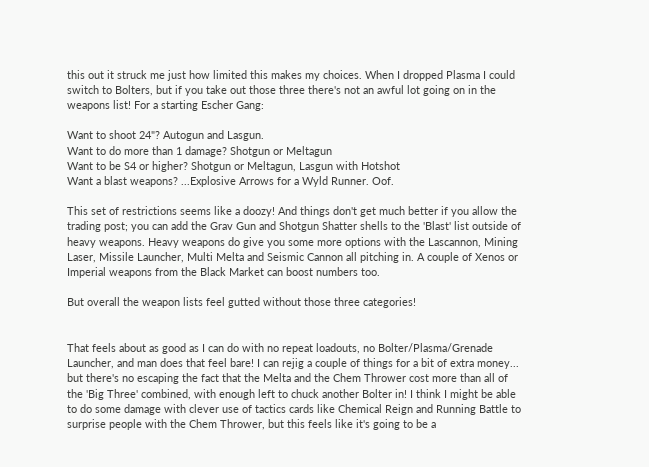this out it struck me just how limited this makes my choices. When I dropped Plasma I could switch to Bolters, but if you take out those three there's not an awful lot going on in the weapons list! For a starting Escher Gang:

Want to shoot 24"? Autogun and Lasgun.
Want to do more than 1 damage? Shotgun or Meltagun
Want to be S4 or higher? Shotgun or Meltagun, Lasgun with Hotshot
Want a blast weapons? ...Explosive Arrows for a Wyld Runner. Oof.

This set of restrictions seems like a doozy! And things don't get much better if you allow the trading post; you can add the Grav Gun and Shotgun Shatter shells to the 'Blast' list outside of heavy weapons. Heavy weapons do give you some more options with the Lascannon, Mining Laser, Missile Launcher, Multi Melta and Seismic Cannon all pitching in. A couple of Xenos or Imperial weapons from the Black Market can boost numbers too.

But overall the weapon lists feel gutted without those three categories!


That feels about as good as I can do with no repeat loadouts, no Bolter/Plasma/Grenade Launcher, and man does that feel bare! I can rejig a couple of things for a bit of extra money... but there's no escaping the fact that the Melta and the Chem Thrower cost more than all of the 'Big Three' combined, with enough left to chuck another Bolter in! I think I might be able to do some damage with clever use of tactics cards like Chemical Reign and Running Battle to surprise people with the Chem Thrower, but this feels like it's going to be a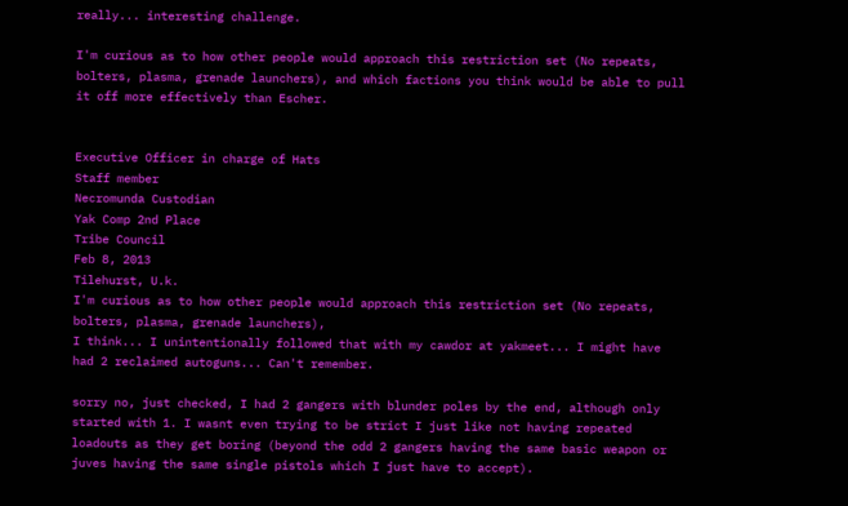really... interesting challenge.

I'm curious as to how other people would approach this restriction set (No repeats, bolters, plasma, grenade launchers), and which factions you think would be able to pull it off more effectively than Escher.


Executive Officer in charge of Hats
Staff member
Necromunda Custodian
Yak Comp 2nd Place
Tribe Council
Feb 8, 2013
Tilehurst, U.k.
I'm curious as to how other people would approach this restriction set (No repeats, bolters, plasma, grenade launchers),
I think... I unintentionally followed that with my cawdor at yakmeet... I might have had 2 reclaimed autoguns... Can't remember.

sorry no, just checked, I had 2 gangers with blunder poles by the end, although only started with 1. I wasnt even trying to be strict I just like not having repeated loadouts as they get boring (beyond the odd 2 gangers having the same basic weapon or juves having the same single pistols which I just have to accept).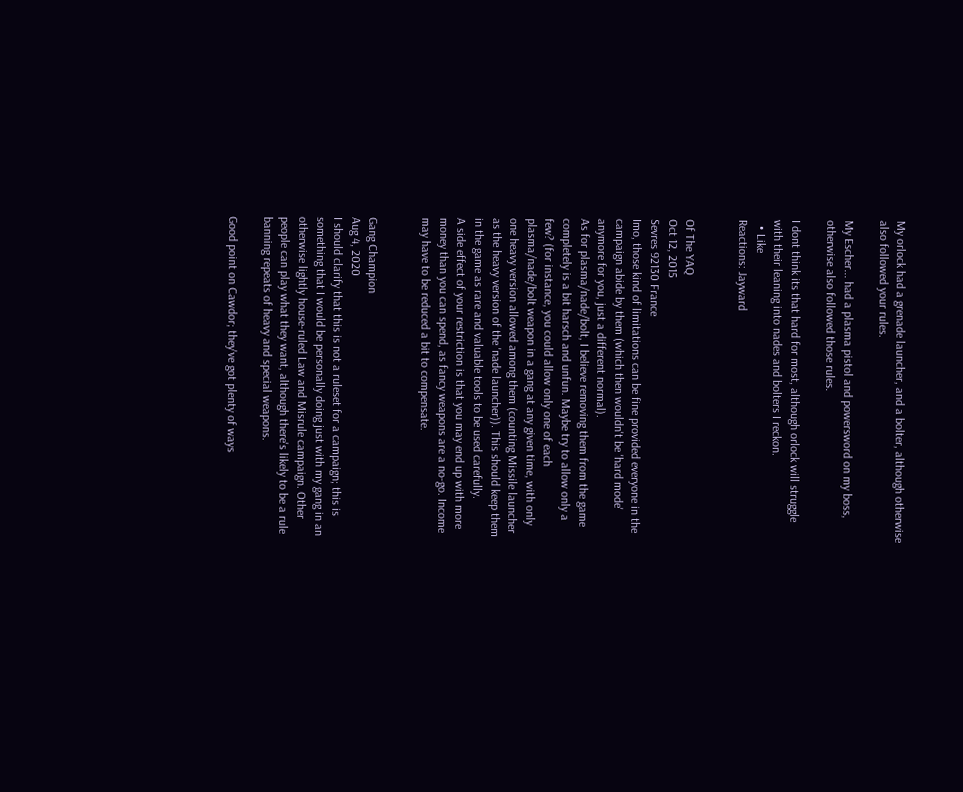My orlock had a grenade launcher, and a bolter, although otherwise also followed your rules.

My Escher... had a plasma pistol and powersword on my boss, otherwise also followed those rules.

I dont think its that hard for most, although orlock will struggle with their leaning into nades and bolters I reckon.
  • Like
Reactions: Jayward


Of The YAQ
Oct 12, 2015
Sevres 92130 France
Imo, those kind of limitations can be fine provided everyone in the campaign abide by them (which then wouldn't be 'hard mode' anymore for you, just a different normal).
As for plasma/nade/bolt, I believe removing them from the game completely is a bit harsch and unfun. Maybe try to allow only a few? (for instance, you could allow only one of each plasma/nade/bolt weapon in a gang at any given time, with only one heavy version allowed among them (counting Missile launcher as the heavy version of the 'nade launcher)). This should keep them in the game as rare and valuable tools to be used carefully.
A side effect of your restriction is that you may end up with more money than you can spend, as fancy weapons are a no-go. Income may have to be reduced a bit to compensate.


Gang Champion
Aug 4, 2020
I should clarify that this is not a ruleset for a campaign; this is something that I would be personally doing just with my gang in an otherwise lightly house-ruled Law and Misrule campaign. Other people can play what they want, although there's likely to be a rule banning repeats of heavy and special weapons.

Good point on Cawdor; they've got plenty of ways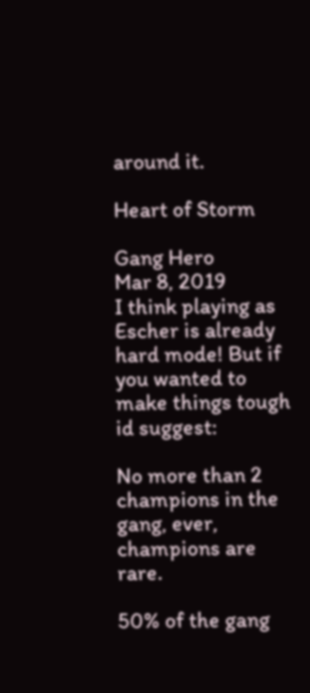around it.

Heart of Storm

Gang Hero
Mar 8, 2019
I think playing as Escher is already hard mode! But if you wanted to make things tough id suggest:

No more than 2 champions in the gang, ever, champions are rare.

50% of the gang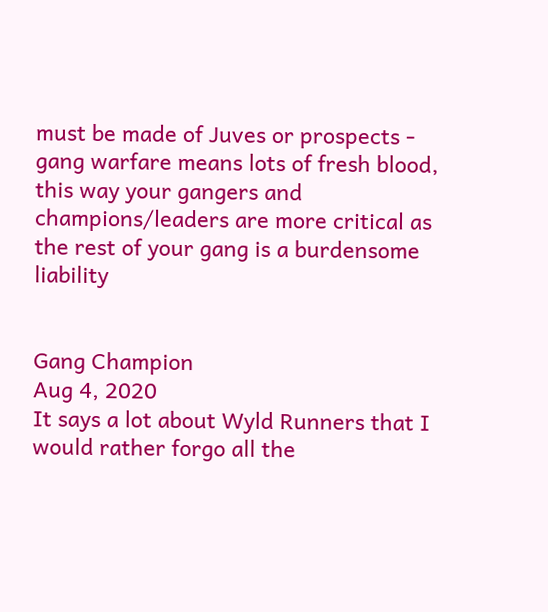must be made of Juves or prospects - gang warfare means lots of fresh blood, this way your gangers and champions/leaders are more critical as the rest of your gang is a burdensome liability


Gang Champion
Aug 4, 2020
It says a lot about Wyld Runners that I would rather forgo all the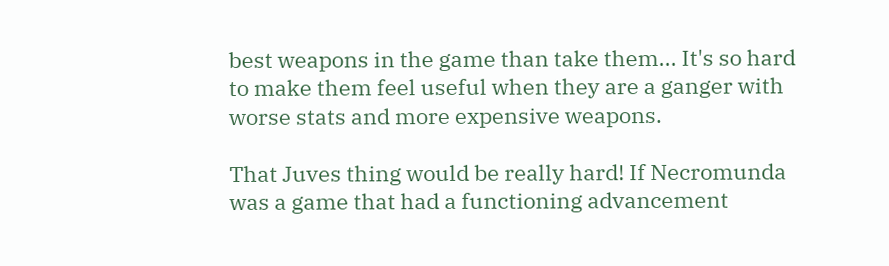best weapons in the game than take them... It's so hard to make them feel useful when they are a ganger with worse stats and more expensive weapons.

That Juves thing would be really hard! If Necromunda was a game that had a functioning advancement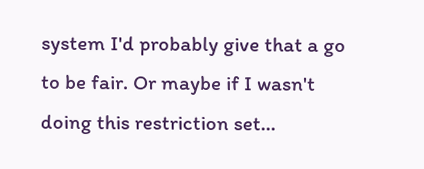system I'd probably give that a go to be fair. Or maybe if I wasn't doing this restriction set...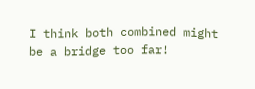I think both combined might be a bridge too far!